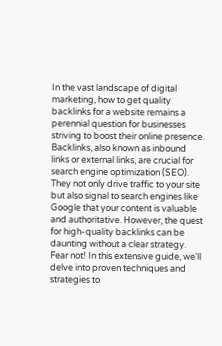In the vast landscape of digital marketing, how to get quality backlinks for a website remains a perennial question for businesses striving to boost their online presence. Backlinks, also known as inbound links or external links, are crucial for search engine optimization (SEO). They not only drive traffic to your site but also signal to search engines like Google that your content is valuable and authoritative. However, the quest for high-quality backlinks can be daunting without a clear strategy. Fear not! In this extensive guide, we'll delve into proven techniques and strategies to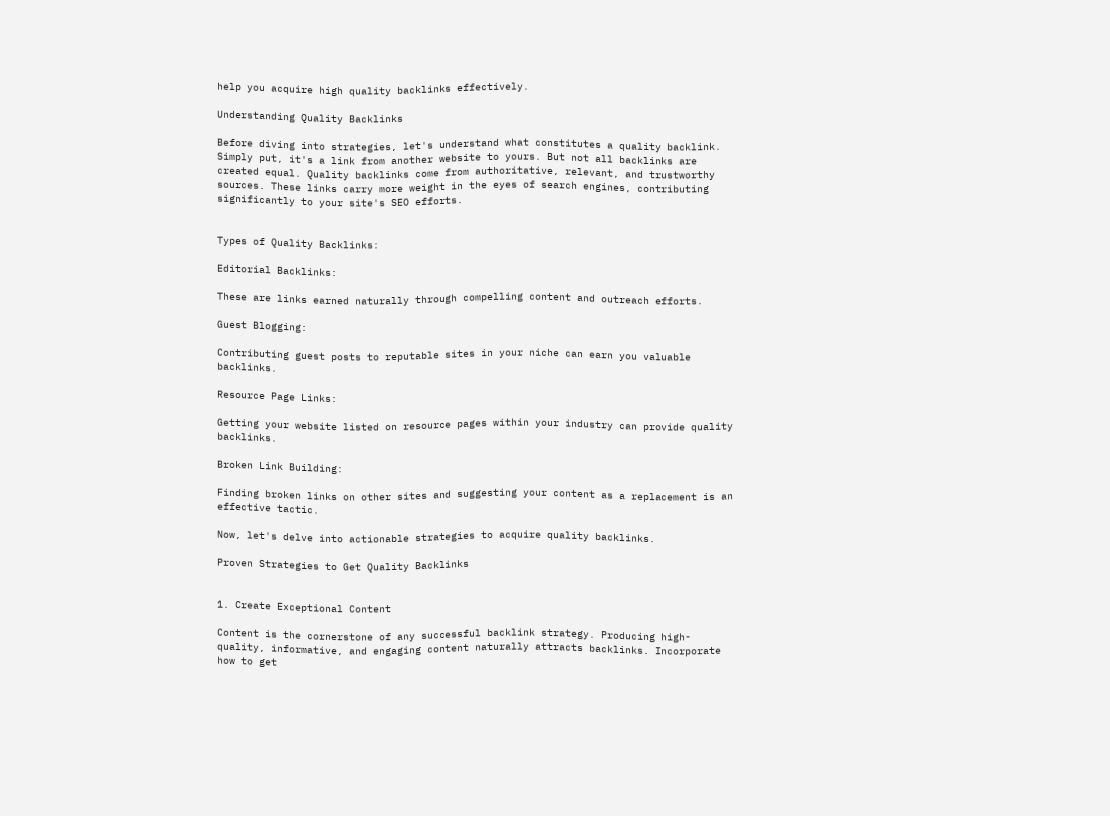help you acquire high quality backlinks effectively.

Understanding Quality Backlinks

Before diving into strategies, let's understand what constitutes a quality backlink. Simply put, it's a link from another website to yours. But not all backlinks are created equal. Quality backlinks come from authoritative, relevant, and trustworthy sources. These links carry more weight in the eyes of search engines, contributing significantly to your site's SEO efforts.


Types of Quality Backlinks:

Editorial Backlinks:

These are links earned naturally through compelling content and outreach efforts.

Guest Blogging:

Contributing guest posts to reputable sites in your niche can earn you valuable backlinks.

Resource Page Links:

Getting your website listed on resource pages within your industry can provide quality backlinks.

Broken Link Building:

Finding broken links on other sites and suggesting your content as a replacement is an effective tactic.

Now, let's delve into actionable strategies to acquire quality backlinks.

Proven Strategies to Get Quality Backlinks


1. Create Exceptional Content

Content is the cornerstone of any successful backlink strategy. Producing high-quality, informative, and engaging content naturally attracts backlinks. Incorporate how to get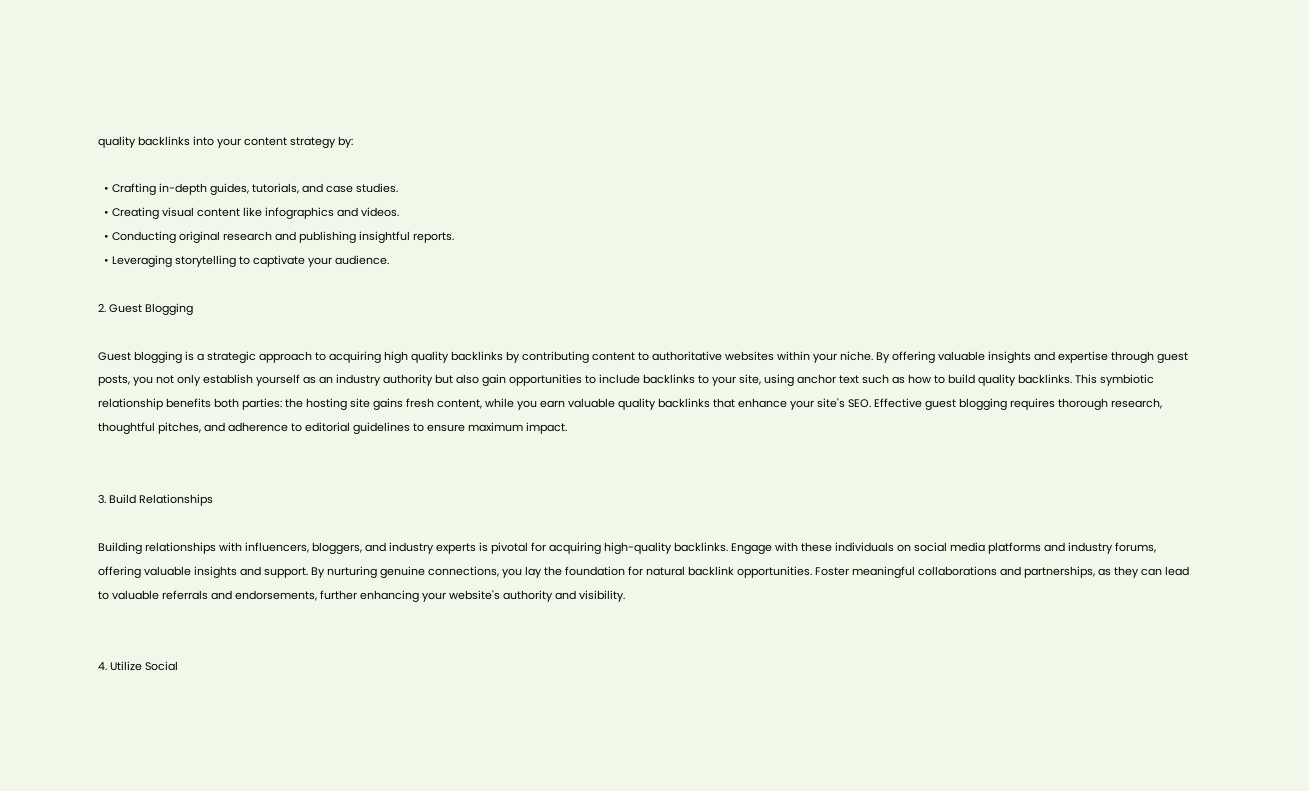quality backlinks into your content strategy by:

  • Crafting in-depth guides, tutorials, and case studies.
  • Creating visual content like infographics and videos.
  • Conducting original research and publishing insightful reports.
  • Leveraging storytelling to captivate your audience.

2. Guest Blogging

Guest blogging is a strategic approach to acquiring high quality backlinks by contributing content to authoritative websites within your niche. By offering valuable insights and expertise through guest posts, you not only establish yourself as an industry authority but also gain opportunities to include backlinks to your site, using anchor text such as how to build quality backlinks. This symbiotic relationship benefits both parties: the hosting site gains fresh content, while you earn valuable quality backlinks that enhance your site's SEO. Effective guest blogging requires thorough research, thoughtful pitches, and adherence to editorial guidelines to ensure maximum impact.


3. Build Relationships

Building relationships with influencers, bloggers, and industry experts is pivotal for acquiring high-quality backlinks. Engage with these individuals on social media platforms and industry forums, offering valuable insights and support. By nurturing genuine connections, you lay the foundation for natural backlink opportunities. Foster meaningful collaborations and partnerships, as they can lead to valuable referrals and endorsements, further enhancing your website's authority and visibility.


4. Utilize Social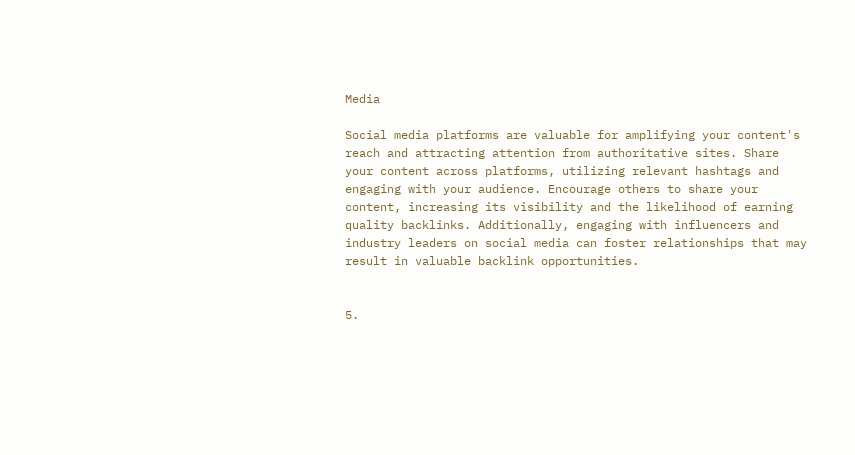Media

Social media platforms are valuable for amplifying your content's reach and attracting attention from authoritative sites. Share your content across platforms, utilizing relevant hashtags and engaging with your audience. Encourage others to share your content, increasing its visibility and the likelihood of earning quality backlinks. Additionally, engaging with influencers and industry leaders on social media can foster relationships that may result in valuable backlink opportunities.


5.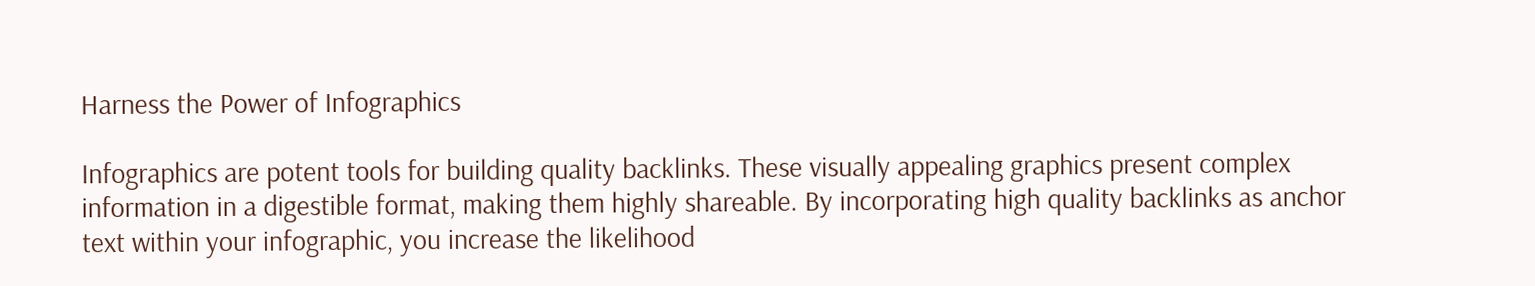Harness the Power of Infographics

Infographics are potent tools for building quality backlinks. These visually appealing graphics present complex information in a digestible format, making them highly shareable. By incorporating high quality backlinks as anchor text within your infographic, you increase the likelihood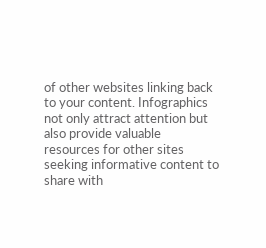of other websites linking back to your content. Infographics not only attract attention but also provide valuable resources for other sites seeking informative content to share with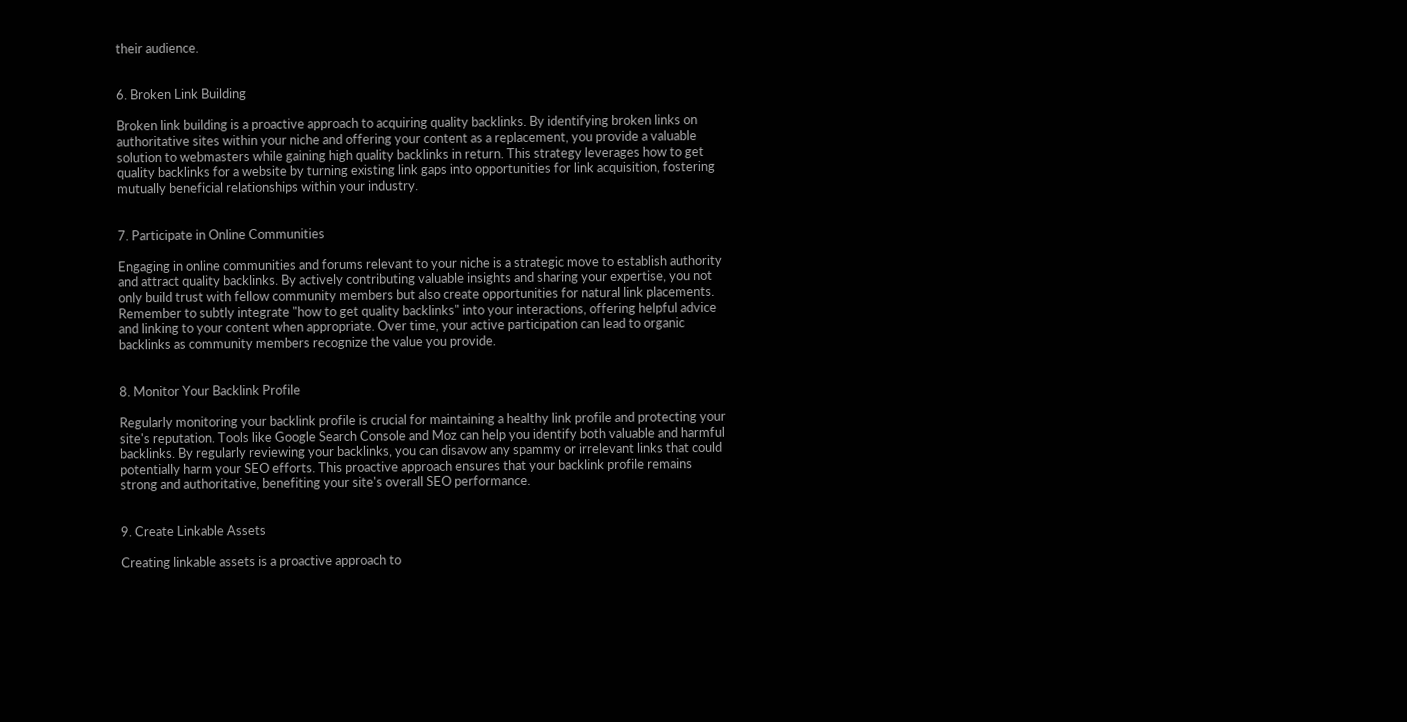their audience.


6. Broken Link Building

Broken link building is a proactive approach to acquiring quality backlinks. By identifying broken links on authoritative sites within your niche and offering your content as a replacement, you provide a valuable solution to webmasters while gaining high quality backlinks in return. This strategy leverages how to get quality backlinks for a website by turning existing link gaps into opportunities for link acquisition, fostering mutually beneficial relationships within your industry.


7. Participate in Online Communities

Engaging in online communities and forums relevant to your niche is a strategic move to establish authority and attract quality backlinks. By actively contributing valuable insights and sharing your expertise, you not only build trust with fellow community members but also create opportunities for natural link placements. Remember to subtly integrate "how to get quality backlinks" into your interactions, offering helpful advice and linking to your content when appropriate. Over time, your active participation can lead to organic backlinks as community members recognize the value you provide.


8. Monitor Your Backlink Profile

Regularly monitoring your backlink profile is crucial for maintaining a healthy link profile and protecting your site's reputation. Tools like Google Search Console and Moz can help you identify both valuable and harmful backlinks. By regularly reviewing your backlinks, you can disavow any spammy or irrelevant links that could potentially harm your SEO efforts. This proactive approach ensures that your backlink profile remains strong and authoritative, benefiting your site's overall SEO performance.


9. Create Linkable Assets

Creating linkable assets is a proactive approach to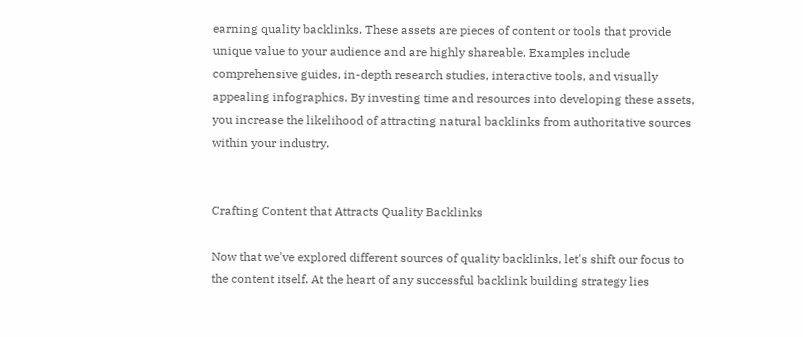earning quality backlinks. These assets are pieces of content or tools that provide unique value to your audience and are highly shareable. Examples include comprehensive guides, in-depth research studies, interactive tools, and visually appealing infographics. By investing time and resources into developing these assets, you increase the likelihood of attracting natural backlinks from authoritative sources within your industry.


Crafting Content that Attracts Quality Backlinks

Now that we've explored different sources of quality backlinks, let's shift our focus to the content itself. At the heart of any successful backlink building strategy lies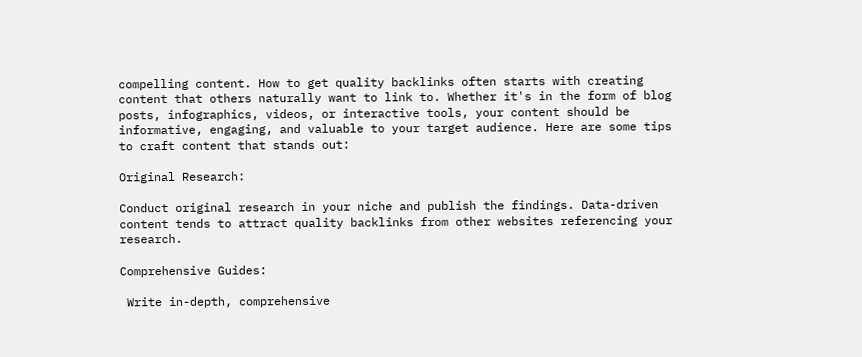compelling content. How to get quality backlinks often starts with creating content that others naturally want to link to. Whether it's in the form of blog posts, infographics, videos, or interactive tools, your content should be informative, engaging, and valuable to your target audience. Here are some tips to craft content that stands out:

Original Research:

Conduct original research in your niche and publish the findings. Data-driven content tends to attract quality backlinks from other websites referencing your research.

Comprehensive Guides:

 Write in-depth, comprehensive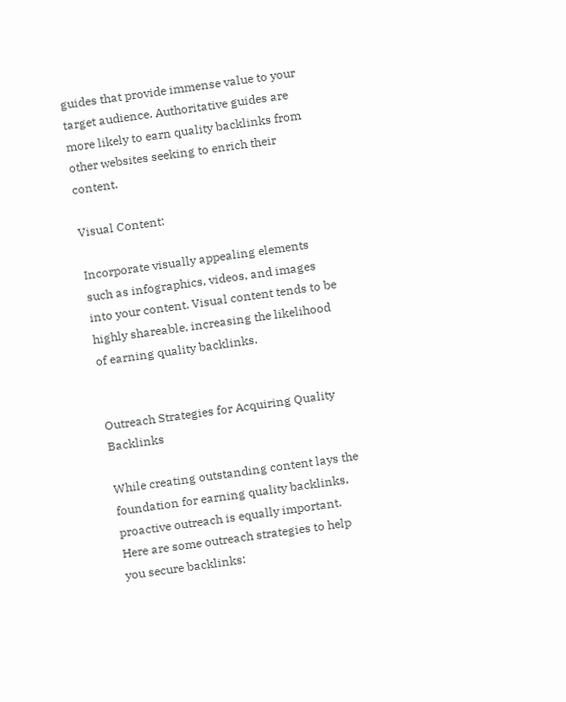guides that provide immense value to your target audience. Authoritative guides are more likely to earn quality backlinks from other websites seeking to enrich their content.

Visual Content:

Incorporate visually appealing elements such as infographics, videos, and images into your content. Visual content tends to be highly shareable, increasing the likelihood of earning quality backlinks.


Outreach Strategies for Acquiring Quality Backlinks

While creating outstanding content lays the foundation for earning quality backlinks, proactive outreach is equally important. Here are some outreach strategies to help you secure backlinks: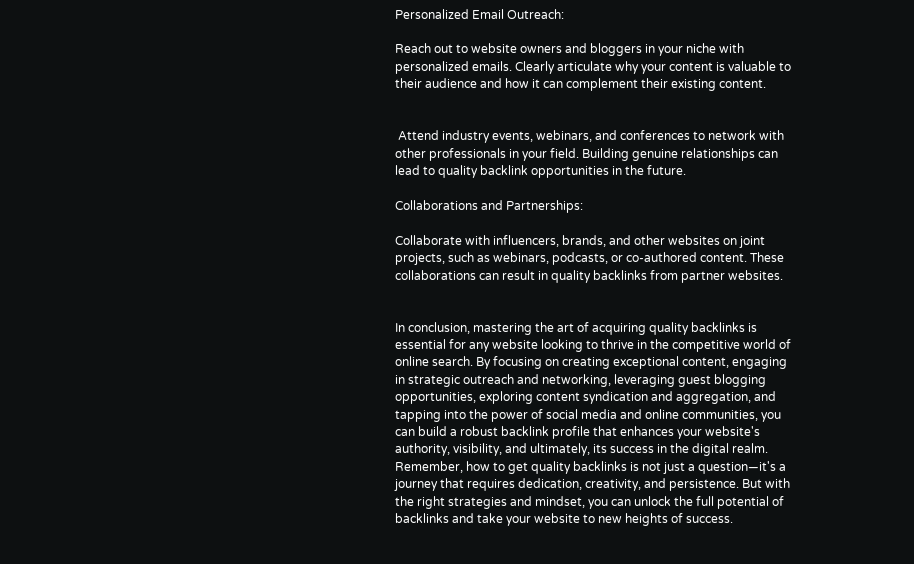Personalized Email Outreach:

Reach out to website owners and bloggers in your niche with personalized emails. Clearly articulate why your content is valuable to their audience and how it can complement their existing content.


 Attend industry events, webinars, and conferences to network with other professionals in your field. Building genuine relationships can lead to quality backlink opportunities in the future.

Collaborations and Partnerships:

Collaborate with influencers, brands, and other websites on joint projects, such as webinars, podcasts, or co-authored content. These collaborations can result in quality backlinks from partner websites.


In conclusion, mastering the art of acquiring quality backlinks is essential for any website looking to thrive in the competitive world of online search. By focusing on creating exceptional content, engaging in strategic outreach and networking, leveraging guest blogging opportunities, exploring content syndication and aggregation, and tapping into the power of social media and online communities, you can build a robust backlink profile that enhances your website's authority, visibility, and ultimately, its success in the digital realm. Remember, how to get quality backlinks is not just a question—it's a journey that requires dedication, creativity, and persistence. But with the right strategies and mindset, you can unlock the full potential of backlinks and take your website to new heights of success.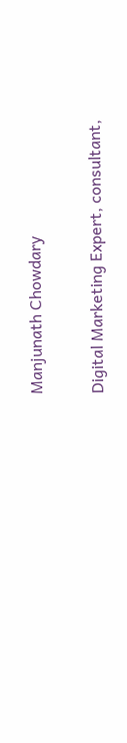Manjunath Chowdary

Digital Marketing Expert, consultant,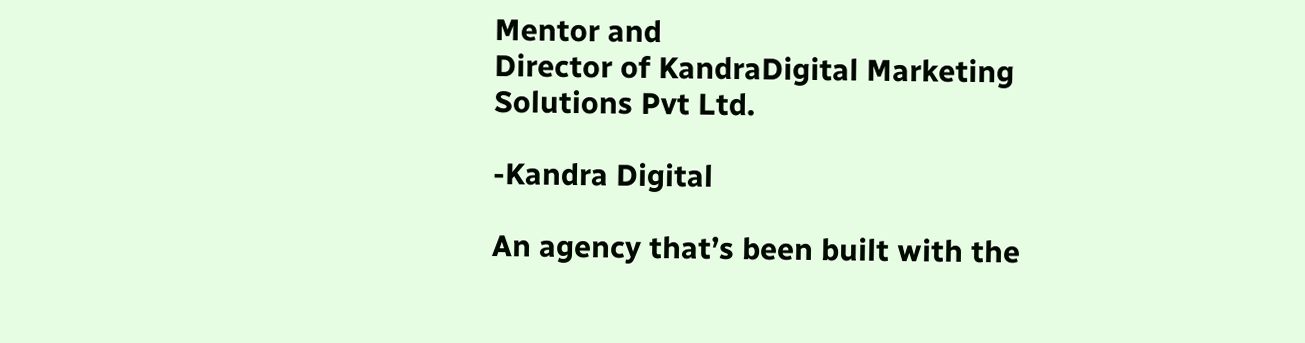Mentor and
Director of KandraDigital Marketing
Solutions Pvt Ltd.

-Kandra Digital

An agency that’s been built with the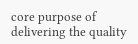core purpose of delivering the quality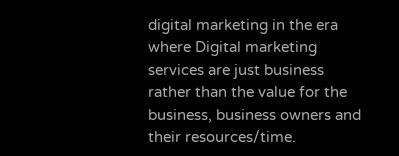digital marketing in the era where Digital marketing services are just business rather than the value for the business, business owners and their resources/time.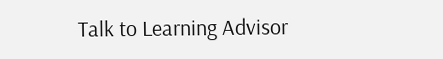Talk to Learning Advisor